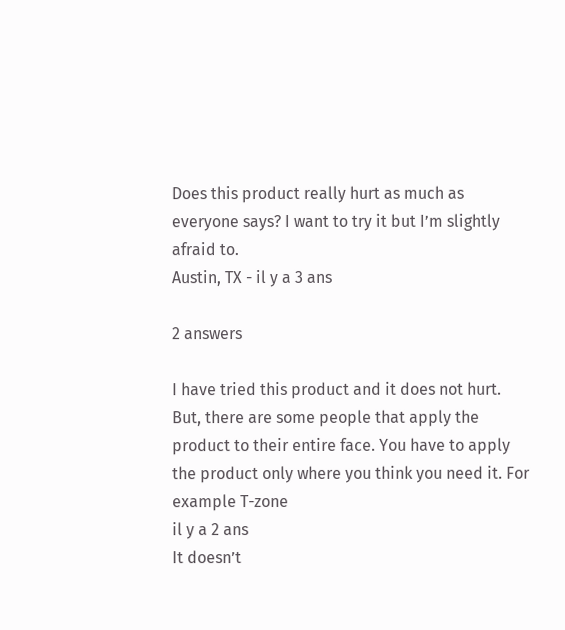Does this product really hurt as much as everyone says? I want to try it but I’m slightly afraid to.
Austin, TX - il y a 3 ans

2 answers

I have tried this product and it does not hurt. But, there are some people that apply the product to their entire face. You have to apply the product only where you think you need it. For example T-zone
il y a 2 ans
It doesn’t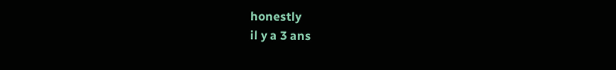honestly
il y a 3 ans